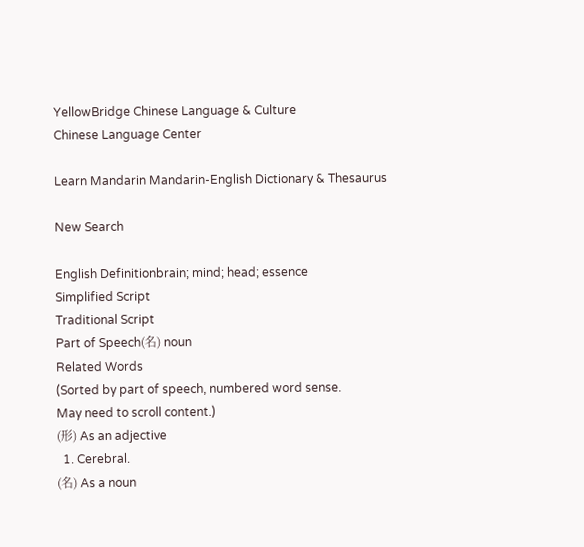YellowBridge Chinese Language & Culture
Chinese Language Center

Learn Mandarin Mandarin-English Dictionary & Thesaurus

New Search

English Definitionbrain; mind; head; essence
Simplified Script
Traditional Script
Part of Speech(名) noun
Related Words
(Sorted by part of speech, numbered word sense.
May need to scroll content.)
(形) As an adjective
  1. Cerebral.
(名) As a noun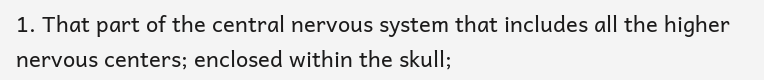1. That part of the central nervous system that includes all the higher nervous centers; enclosed within the skull;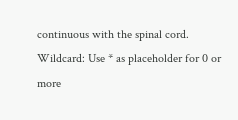continuous with the spinal cord.
Wildcard: Use * as placeholder for 0 or more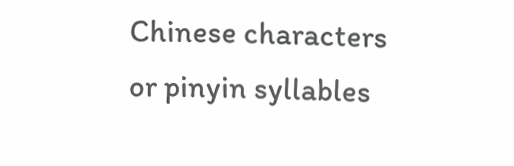Chinese characters or pinyin syllables